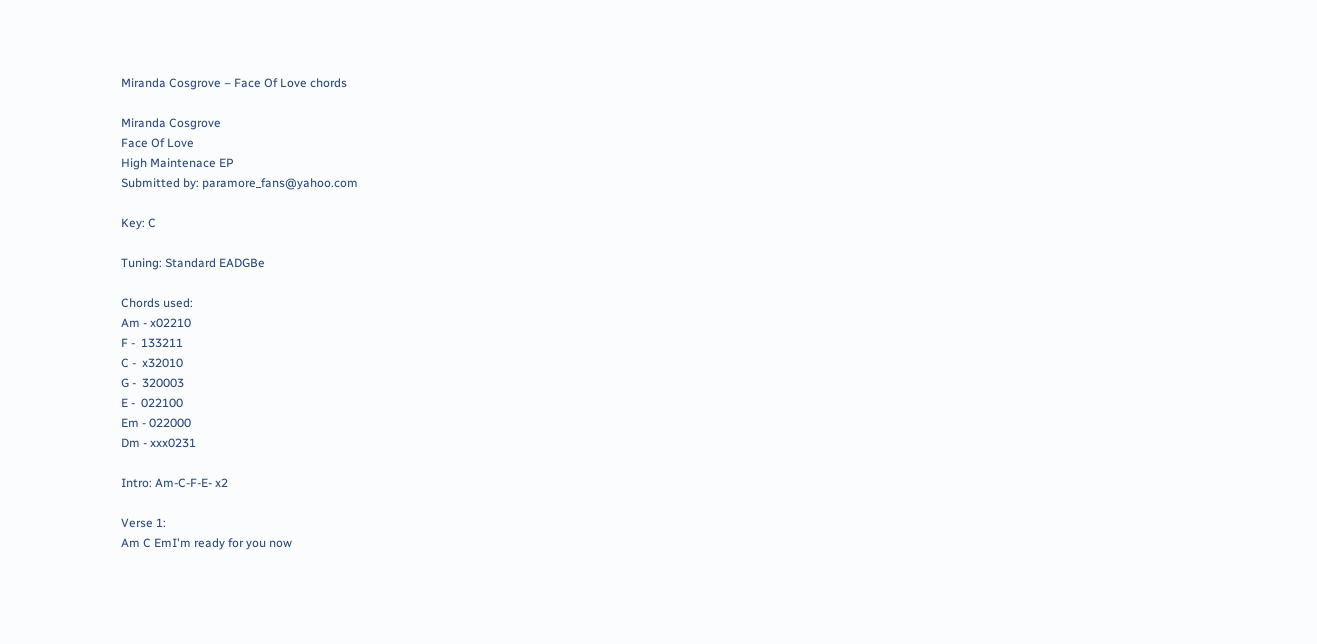Miranda Cosgrove – Face Of Love chords

Miranda Cosgrove
Face Of Love
High Maintenace EP
Submitted by: paramore_fans@yahoo.com

Key: C

Tuning: Standard EADGBe

Chords used:
Am - x02210
F -  133211
C -  x32010
G -  320003
E -  022100
Em - 022000
Dm - xxx0231

Intro: Am-C-F-E- x2

Verse 1:
Am C EmI'm ready for you now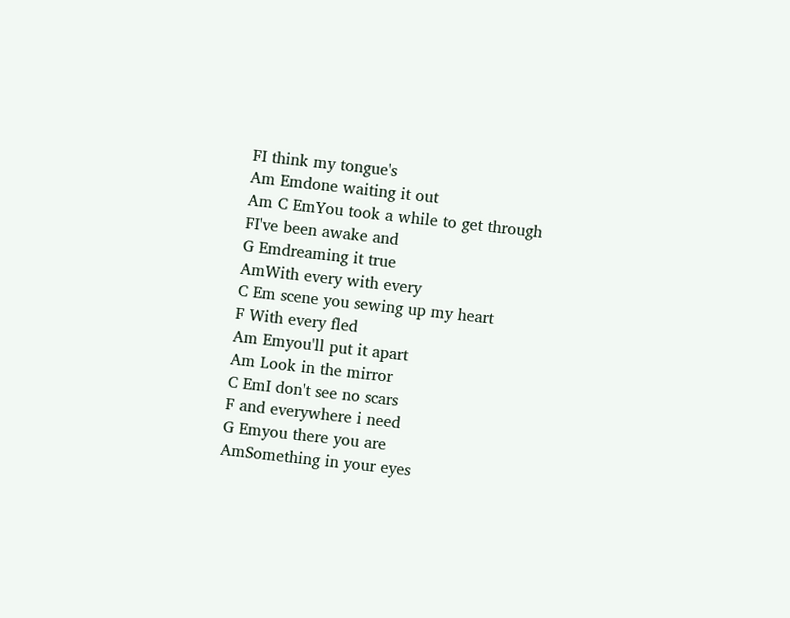FI think my tongue's
Am Emdone waiting it out
Am C EmYou took a while to get through
FI've been awake and
G Emdreaming it true
AmWith every with every
C Em scene you sewing up my heart
F With every fled
Am Emyou'll put it apart
Am Look in the mirror
C EmI don't see no scars
F and everywhere i need
G Emyou there you are
AmSomething in your eyes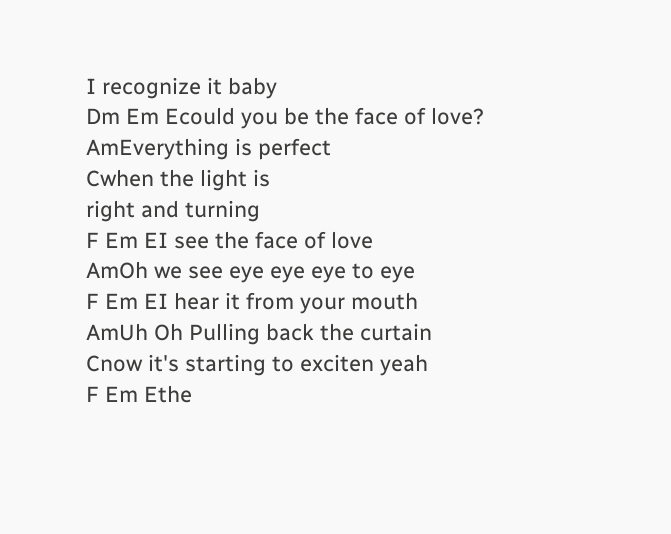I recognize it baby
Dm Em Ecould you be the face of love?
AmEverything is perfect
Cwhen the light is
right and turning
F Em EI see the face of love
AmOh we see eye eye eye to eye
F Em EI hear it from your mouth
AmUh Oh Pulling back the curtain
Cnow it's starting to exciten yeah
F Em Ethe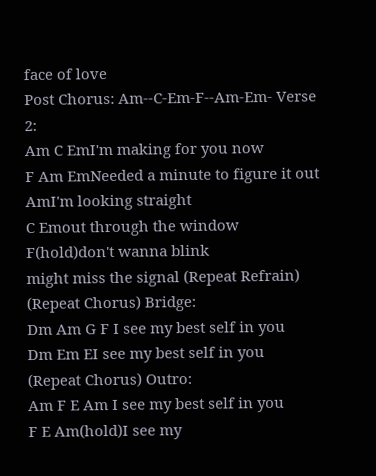face of love
Post Chorus: Am--C-Em-F--Am-Em- Verse 2:
Am C EmI'm making for you now
F Am EmNeeded a minute to figure it out
AmI'm looking straight
C Emout through the window
F(hold)don't wanna blink
might miss the signal (Repeat Refrain) (Repeat Chorus) Bridge:
Dm Am G F I see my best self in you
Dm Em EI see my best self in you
(Repeat Chorus) Outro:
Am F E Am I see my best self in you
F E Am(hold)I see my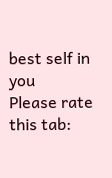best self in you
Please rate this tab: